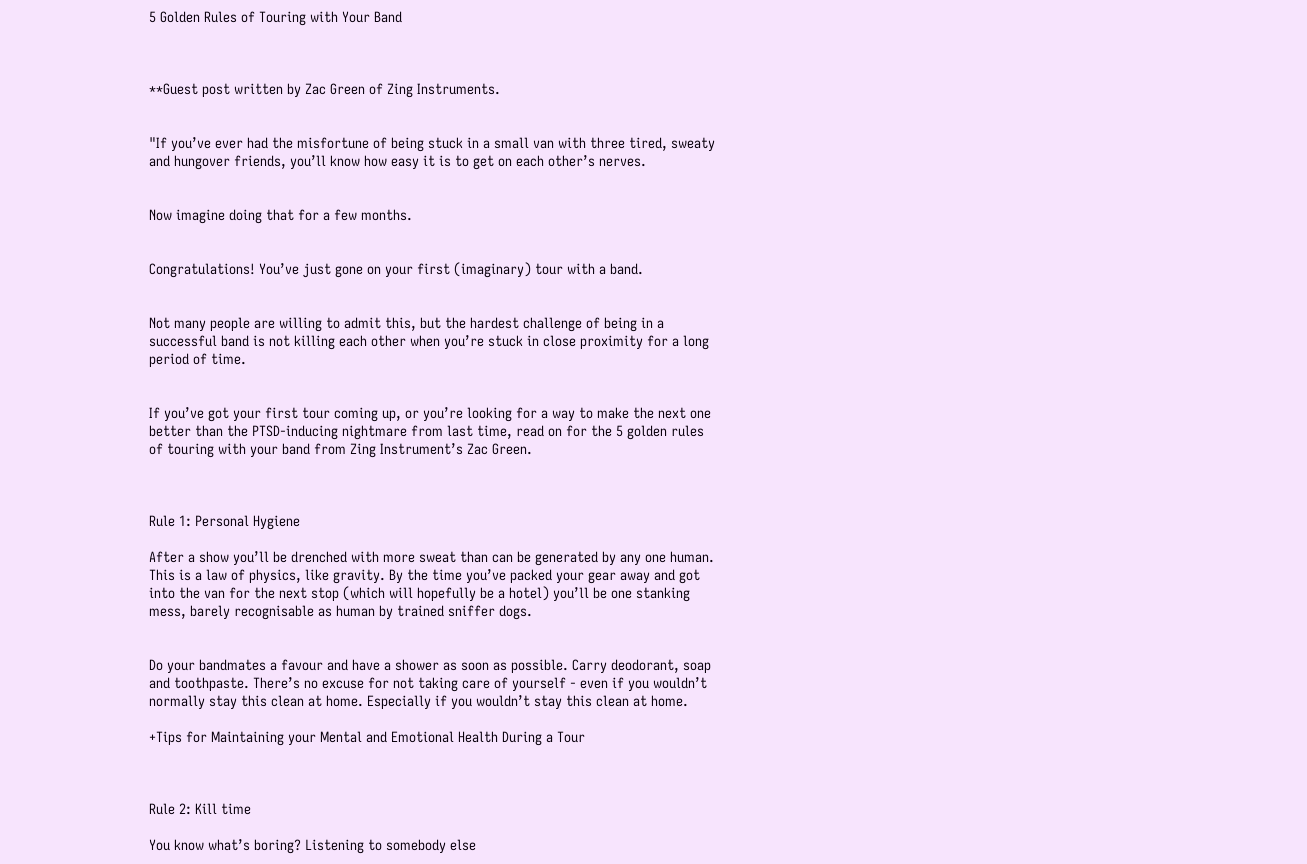5 Golden Rules of Touring with Your Band



**Guest post written by Zac Green of Zing Instruments.


"If you’ve ever had the misfortune of being stuck in a small van with three tired, sweaty and hungover friends, you’ll know how easy it is to get on each other’s nerves.


Now imagine doing that for a few months.


Congratulations! You’ve just gone on your first (imaginary) tour with a band.


Not many people are willing to admit this, but the hardest challenge of being in a successful band is not killing each other when you’re stuck in close proximity for a long period of time.


If you’ve got your first tour coming up, or you’re looking for a way to make the next one better than the PTSD-inducing nightmare from last time, read on for the 5 golden rules of touring with your band from Zing Instrument’s Zac Green.



Rule 1: Personal Hygiene

After a show you’ll be drenched with more sweat than can be generated by any one human. This is a law of physics, like gravity. By the time you’ve packed your gear away and got into the van for the next stop (which will hopefully be a hotel) you’ll be one stanking mess, barely recognisable as human by trained sniffer dogs.


Do your bandmates a favour and have a shower as soon as possible. Carry deodorant, soap and toothpaste. There’s no excuse for not taking care of yourself - even if you wouldn’t normally stay this clean at home. Especially if you wouldn’t stay this clean at home.

+Tips for Maintaining your Mental and Emotional Health During a Tour



Rule 2: Kill time

You know what’s boring? Listening to somebody else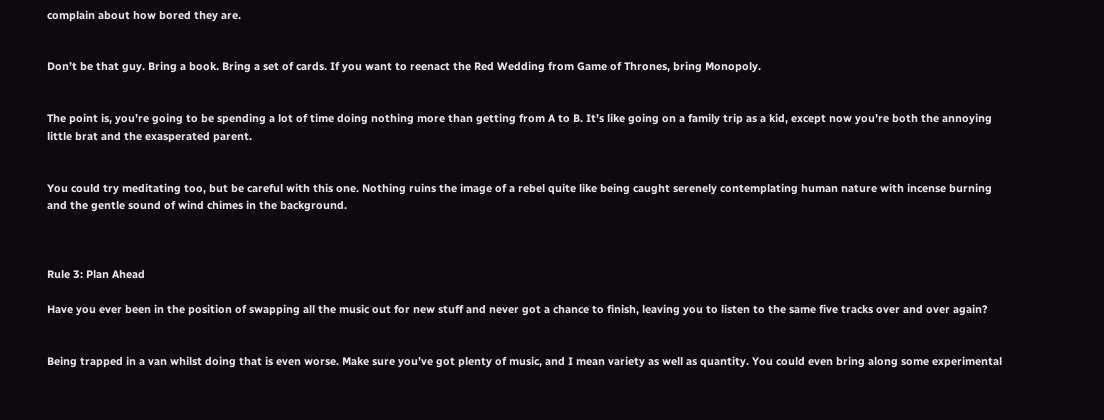complain about how bored they are.


Don’t be that guy. Bring a book. Bring a set of cards. If you want to reenact the Red Wedding from Game of Thrones, bring Monopoly.


The point is, you’re going to be spending a lot of time doing nothing more than getting from A to B. It’s like going on a family trip as a kid, except now you’re both the annoying little brat and the exasperated parent.


You could try meditating too, but be careful with this one. Nothing ruins the image of a rebel quite like being caught serenely contemplating human nature with incense burning and the gentle sound of wind chimes in the background.



Rule 3: Plan Ahead

Have you ever been in the position of swapping all the music out for new stuff and never got a chance to finish, leaving you to listen to the same five tracks over and over again?


Being trapped in a van whilst doing that is even worse. Make sure you’ve got plenty of music, and I mean variety as well as quantity. You could even bring along some experimental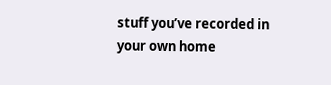stuff you’ve recorded in your own home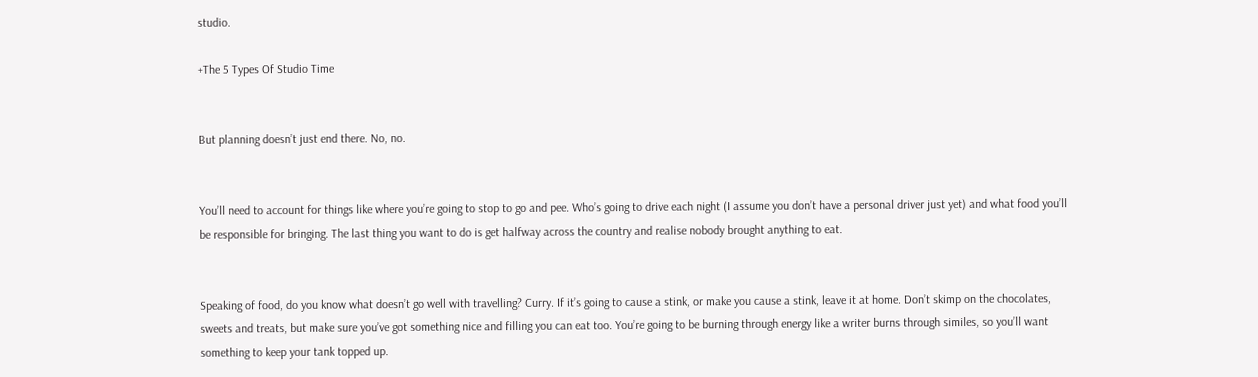studio.

+The 5 Types Of Studio Time


But planning doesn’t just end there. No, no.


You’ll need to account for things like where you’re going to stop to go and pee. Who’s going to drive each night (I assume you don’t have a personal driver just yet) and what food you’ll be responsible for bringing. The last thing you want to do is get halfway across the country and realise nobody brought anything to eat.


Speaking of food, do you know what doesn’t go well with travelling? Curry. If it’s going to cause a stink, or make you cause a stink, leave it at home. Don’t skimp on the chocolates, sweets and treats, but make sure you’ve got something nice and filling you can eat too. You’re going to be burning through energy like a writer burns through similes, so you’ll want something to keep your tank topped up.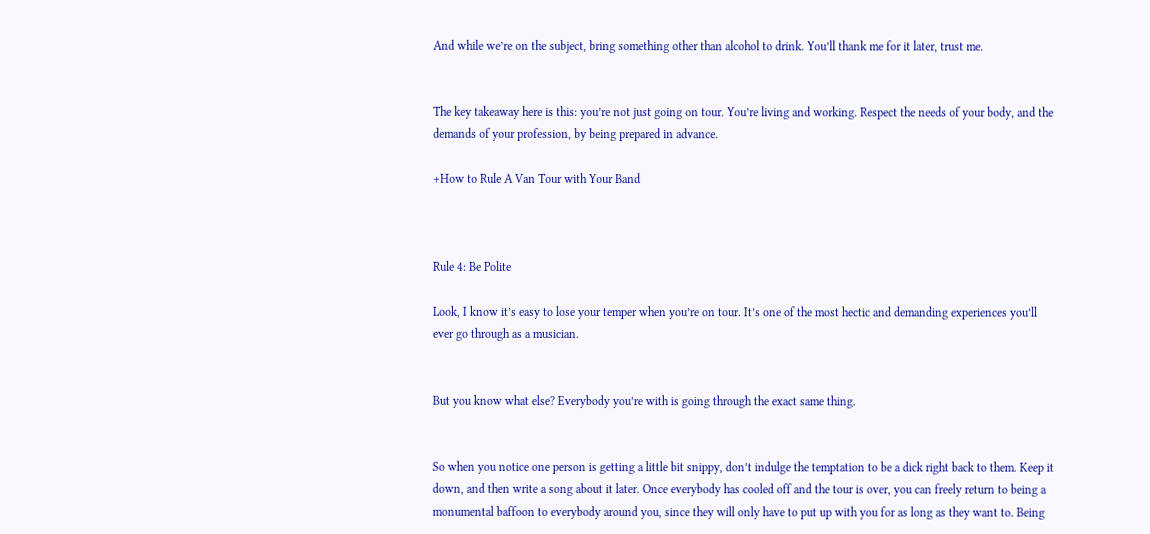And while we’re on the subject, bring something other than alcohol to drink. You’ll thank me for it later, trust me.


The key takeaway here is this: you’re not just going on tour. You’re living and working. Respect the needs of your body, and the demands of your profession, by being prepared in advance.

+How to Rule A Van Tour with Your Band



Rule 4: Be Polite

Look, I know it’s easy to lose your temper when you’re on tour. It’s one of the most hectic and demanding experiences you’ll ever go through as a musician.


But you know what else? Everybody you’re with is going through the exact same thing.


So when you notice one person is getting a little bit snippy, don’t indulge the temptation to be a dick right back to them. Keep it down, and then write a song about it later. Once everybody has cooled off and the tour is over, you can freely return to being a monumental baffoon to everybody around you, since they will only have to put up with you for as long as they want to. Being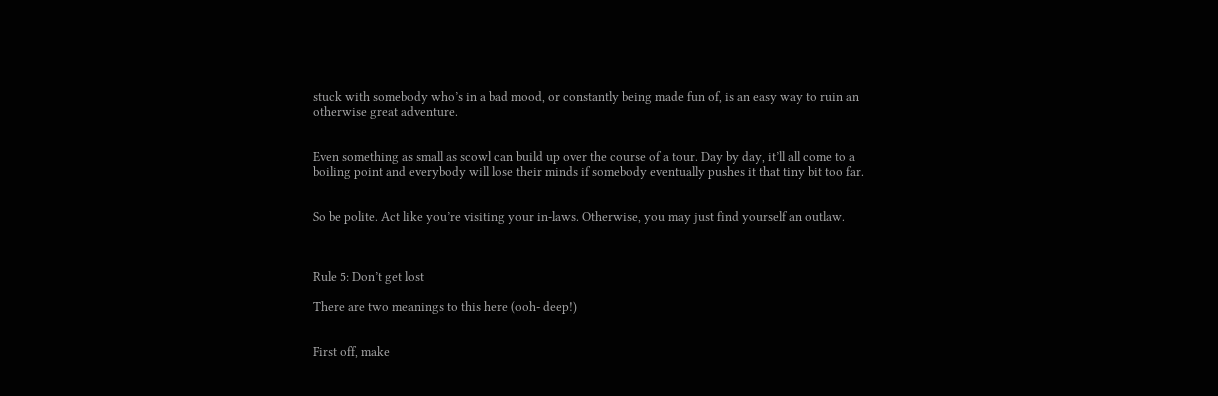stuck with somebody who’s in a bad mood, or constantly being made fun of, is an easy way to ruin an otherwise great adventure.


Even something as small as scowl can build up over the course of a tour. Day by day, it’ll all come to a boiling point and everybody will lose their minds if somebody eventually pushes it that tiny bit too far.


So be polite. Act like you’re visiting your in-laws. Otherwise, you may just find yourself an outlaw.



Rule 5: Don’t get lost

There are two meanings to this here (ooh- deep!)


First off, make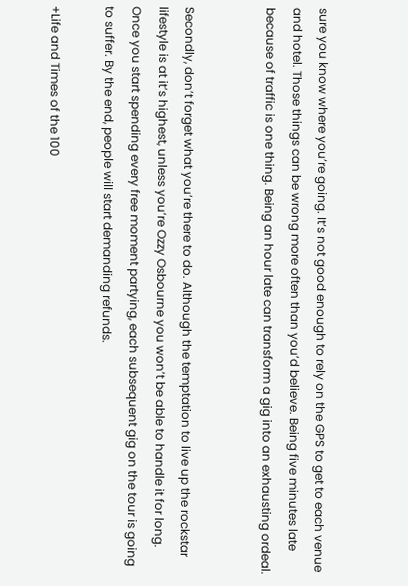sure you know where you’re going. It’s not good enough to rely on the GPS to get to each venue and hotel. Those things can be wrong more often than you’d believe. Being five minutes late because of traffic is one thing. Being an hour late can transform a gig into an exhausting ordeal.


Secondly, don’t forget what you’re there to do. Although the temptation to live up the rockstar lifestyle is at it’s highest, unless you’re Ozzy Osbourne you won’t be able to handle it for long. Once you start spending every free moment partying, each subsequent gig on the tour is going to suffer. By the end, people will start demanding refunds.

+Life and Times of the 100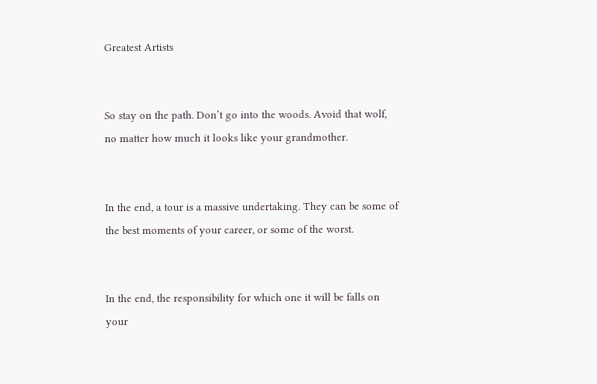Greatest Artists


So stay on the path. Don’t go into the woods. Avoid that wolf, no matter how much it looks like your grandmother.


In the end, a tour is a massive undertaking. They can be some of the best moments of your career, or some of the worst.


In the end, the responsibility for which one it will be falls on your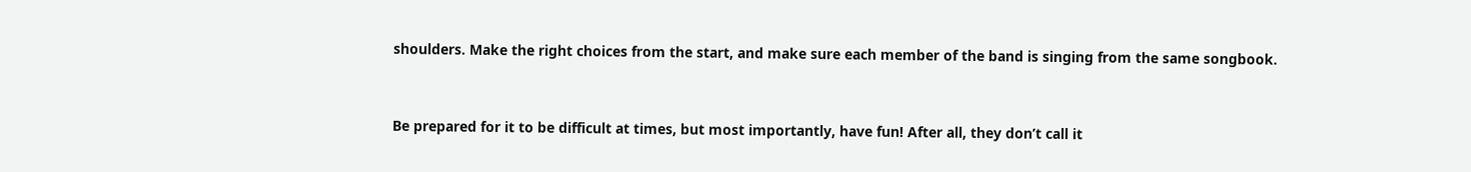shoulders. Make the right choices from the start, and make sure each member of the band is singing from the same songbook.


Be prepared for it to be difficult at times, but most importantly, have fun! After all, they don’t call it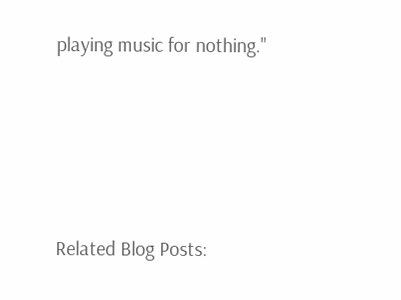playing music for nothing."





Related Blog Posts: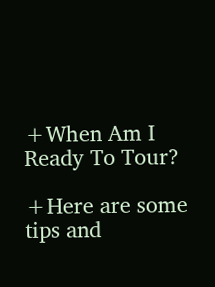+When Am I Ready To Tour?

+Here are some tips and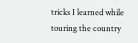tricks I learned while touring the country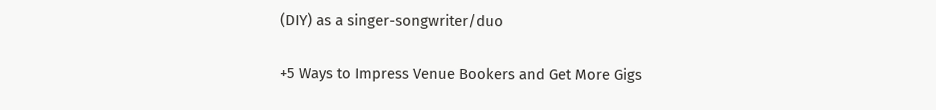(DIY) as a singer-songwriter/duo

+5 Ways to Impress Venue Bookers and Get More Gigs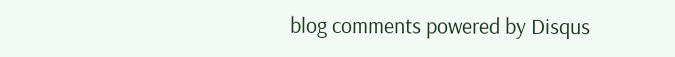blog comments powered by Disqus